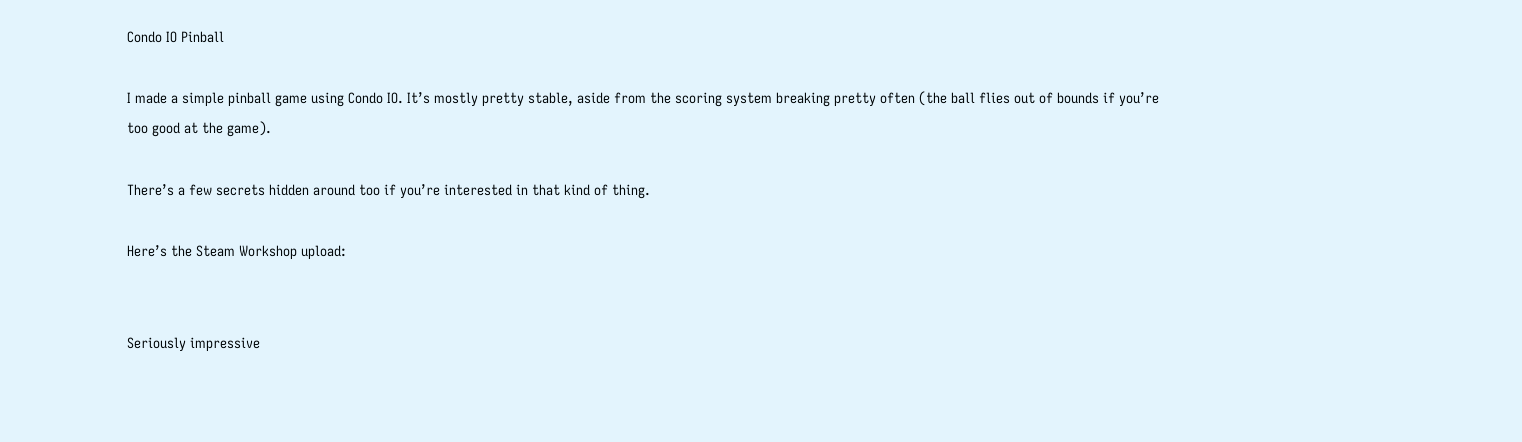Condo IO Pinball

I made a simple pinball game using Condo IO. It’s mostly pretty stable, aside from the scoring system breaking pretty often (the ball flies out of bounds if you’re too good at the game).

There’s a few secrets hidden around too if you’re interested in that kind of thing.

Here’s the Steam Workshop upload:


Seriously impressive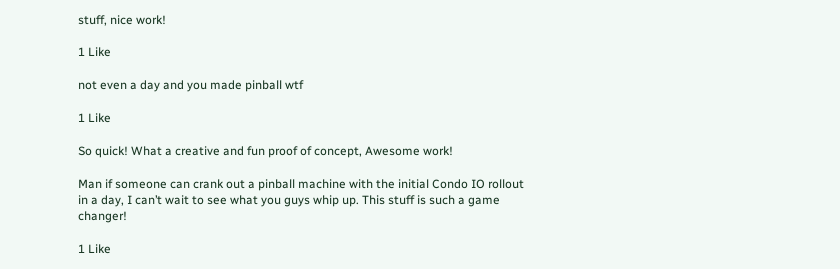stuff, nice work!

1 Like

not even a day and you made pinball wtf

1 Like

So quick! What a creative and fun proof of concept, Awesome work!

Man if someone can crank out a pinball machine with the initial Condo IO rollout in a day, I can’t wait to see what you guys whip up. This stuff is such a game changer!

1 Like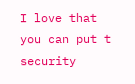I love that you can put t security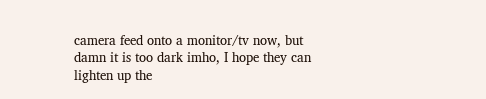camera feed onto a monitor/tv now, but damn it is too dark imho, I hope they can lighten up the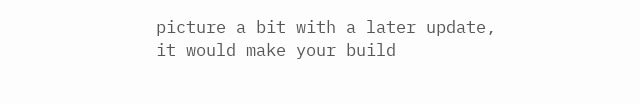picture a bit with a later update, it would make your build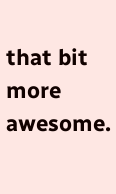that bit more awesome.